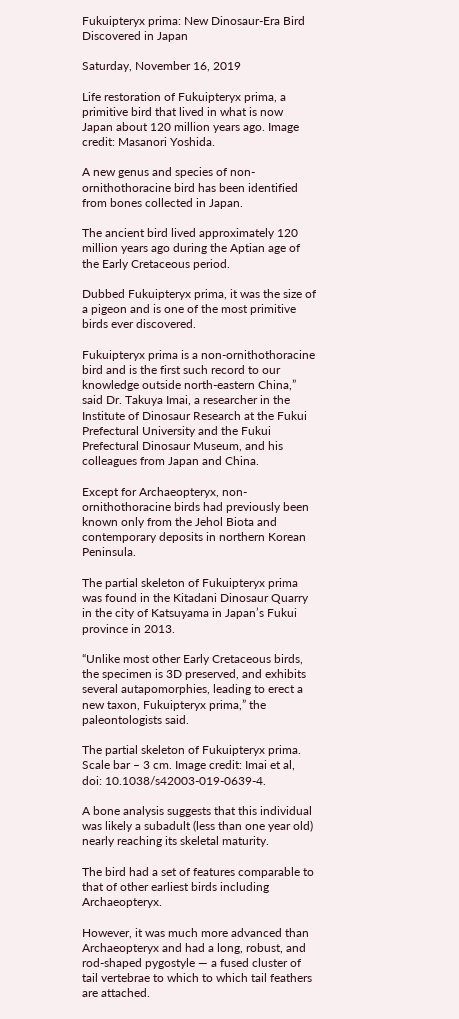Fukuipteryx prima: New Dinosaur-Era Bird Discovered in Japan

Saturday, November 16, 2019

Life restoration of Fukuipteryx prima, a primitive bird that lived in what is now Japan about 120 million years ago. Image credit: Masanori Yoshida.

A new genus and species of non-ornithothoracine bird has been identified from bones collected in Japan.

The ancient bird lived approximately 120 million years ago during the Aptian age of the Early Cretaceous period.

Dubbed Fukuipteryx prima, it was the size of a pigeon and is one of the most primitive birds ever discovered.

Fukuipteryx prima is a non-ornithothoracine bird and is the first such record to our knowledge outside north-eastern China,” said Dr. Takuya Imai, a researcher in the Institute of Dinosaur Research at the Fukui Prefectural University and the Fukui Prefectural Dinosaur Museum, and his colleagues from Japan and China.

Except for Archaeopteryx, non-ornithothoracine birds had previously been known only from the Jehol Biota and contemporary deposits in northern Korean Peninsula.

The partial skeleton of Fukuipteryx prima was found in the Kitadani Dinosaur Quarry in the city of Katsuyama in Japan’s Fukui province in 2013.

“Unlike most other Early Cretaceous birds, the specimen is 3D preserved, and exhibits several autapomorphies, leading to erect a new taxon, Fukuipteryx prima,” the paleontologists said.

The partial skeleton of Fukuipteryx prima. Scale bar – 3 cm. Image credit: Imai et al, doi: 10.1038/s42003-019-0639-4.

A bone analysis suggests that this individual was likely a subadult (less than one year old) nearly reaching its skeletal maturity.

The bird had a set of features comparable to that of other earliest birds including Archaeopteryx.

However, it was much more advanced than Archaeopteryx and had a long, robust, and rod-shaped pygostyle — a fused cluster of tail vertebrae to which to which tail feathers are attached.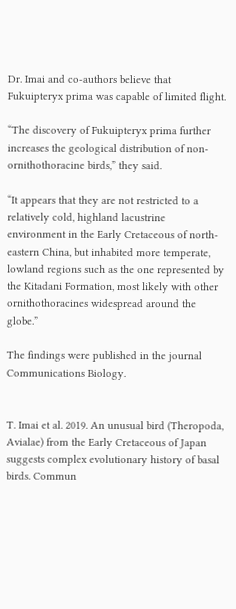Dr. Imai and co-authors believe that Fukuipteryx prima was capable of limited flight.

“The discovery of Fukuipteryx prima further increases the geological distribution of non-ornithothoracine birds,” they said.

“It appears that they are not restricted to a relatively cold, highland lacustrine environment in the Early Cretaceous of north-eastern China, but inhabited more temperate, lowland regions such as the one represented by the Kitadani Formation, most likely with other ornithothoracines widespread around the globe.”

The findings were published in the journal Communications Biology.


T. Imai et al. 2019. An unusual bird (Theropoda, Avialae) from the Early Cretaceous of Japan suggests complex evolutionary history of basal birds. Commun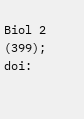Biol 2 (399); doi: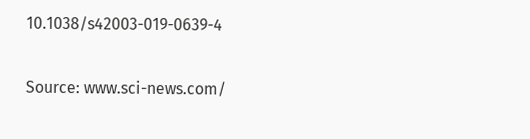10.1038/s42003-019-0639-4

Source: www.sci-news.com/